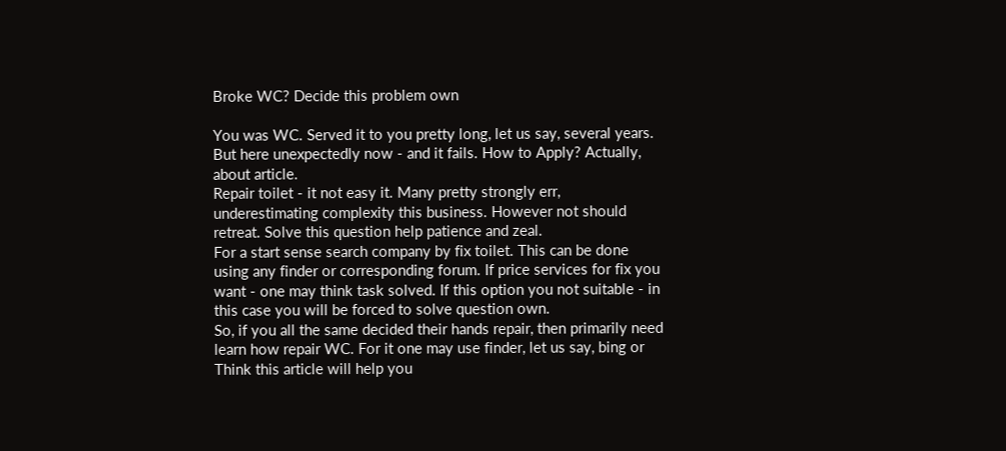Broke WC? Decide this problem own

You was WC. Served it to you pretty long, let us say, several years. But here unexpectedly now - and it fails. How to Apply? Actually, about article.
Repair toilet - it not easy it. Many pretty strongly err, underestimating complexity this business. However not should retreat. Solve this question help patience and zeal.
For a start sense search company by fix toilet. This can be done using any finder or corresponding forum. If price services for fix you want - one may think task solved. If this option you not suitable - in this case you will be forced to solve question own.
So, if you all the same decided their hands repair, then primarily need learn how repair WC. For it one may use finder, let us say, bing or
Think this article will help you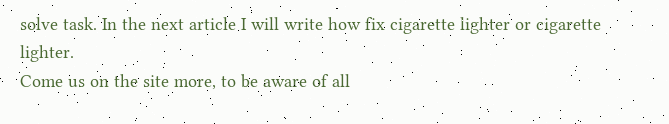solve task. In the next article I will write how fix cigarette lighter or cigarette lighter.
Come us on the site more, to be aware of all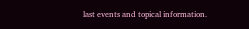last events and topical information.